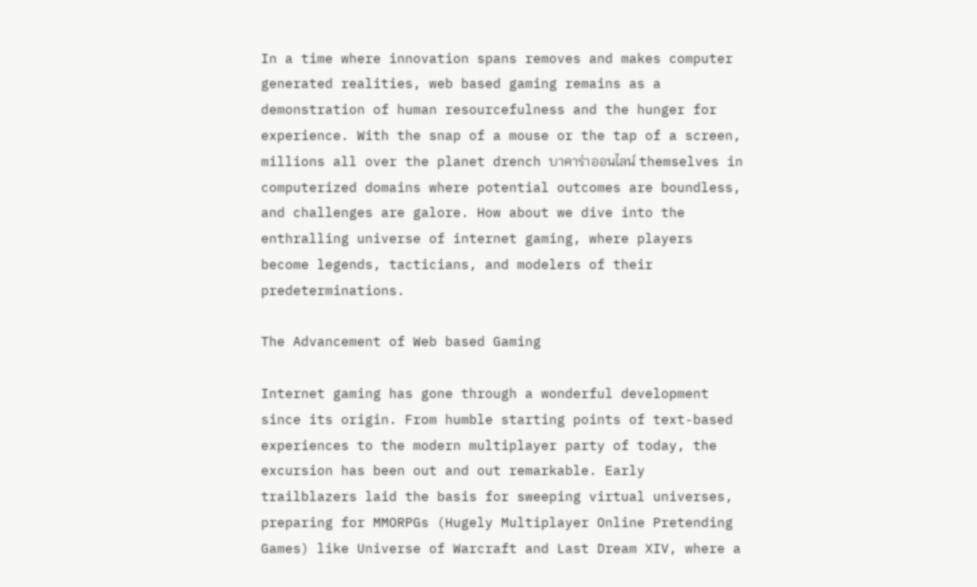In a time where innovation spans removes and makes computer generated realities, web based gaming remains as a demonstration of human resourcefulness and the hunger for experience. With the snap of a mouse or the tap of a screen, millions all over the planet drench บาคาร่าออนไลน์ themselves in computerized domains where potential outcomes are boundless, and challenges are galore. How about we dive into the enthralling universe of internet gaming, where players become legends, tacticians, and modelers of their predeterminations.

The Advancement of Web based Gaming

Internet gaming has gone through a wonderful development since its origin. From humble starting points of text-based experiences to the modern multiplayer party of today, the excursion has been out and out remarkable. Early trailblazers laid the basis for sweeping virtual universes, preparing for MMORPGs (Hugely Multiplayer Online Pretending Games) like Universe of Warcraft and Last Dream XIV, where a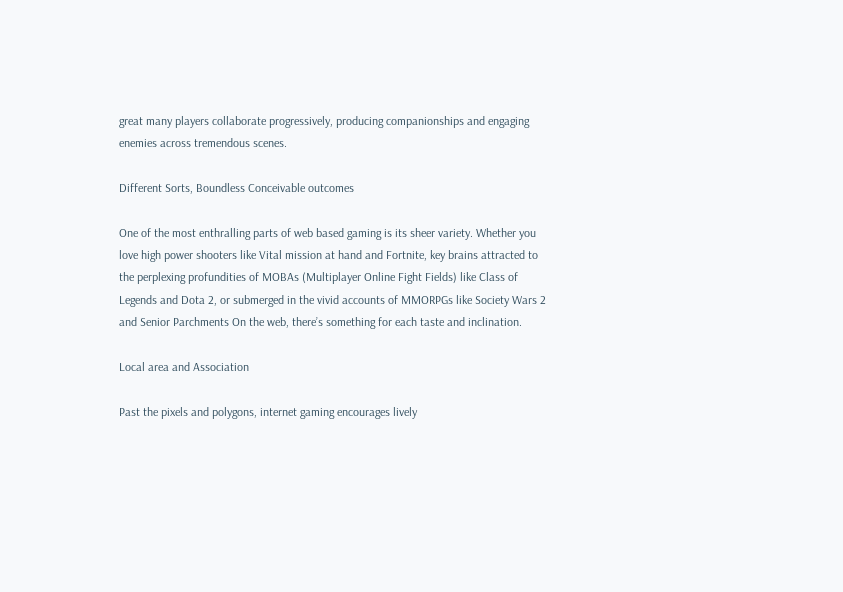great many players collaborate progressively, producing companionships and engaging enemies across tremendous scenes.

Different Sorts, Boundless Conceivable outcomes

One of the most enthralling parts of web based gaming is its sheer variety. Whether you love high power shooters like Vital mission at hand and Fortnite, key brains attracted to the perplexing profundities of MOBAs (Multiplayer Online Fight Fields) like Class of Legends and Dota 2, or submerged in the vivid accounts of MMORPGs like Society Wars 2 and Senior Parchments On the web, there’s something for each taste and inclination.

Local area and Association

Past the pixels and polygons, internet gaming encourages lively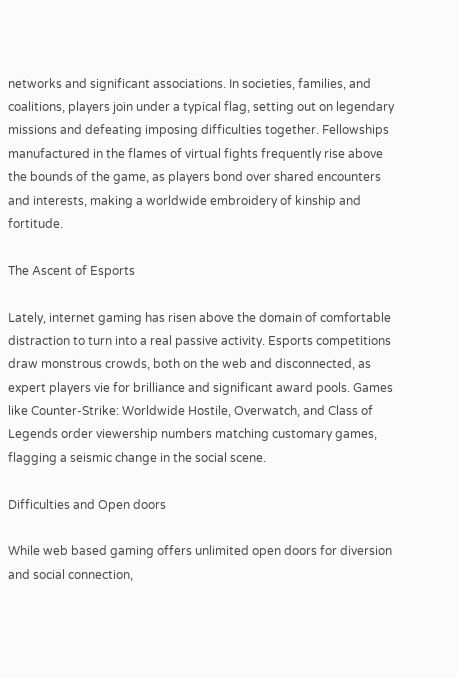networks and significant associations. In societies, families, and coalitions, players join under a typical flag, setting out on legendary missions and defeating imposing difficulties together. Fellowships manufactured in the flames of virtual fights frequently rise above the bounds of the game, as players bond over shared encounters and interests, making a worldwide embroidery of kinship and fortitude.

The Ascent of Esports

Lately, internet gaming has risen above the domain of comfortable distraction to turn into a real passive activity. Esports competitions draw monstrous crowds, both on the web and disconnected, as expert players vie for brilliance and significant award pools. Games like Counter-Strike: Worldwide Hostile, Overwatch, and Class of Legends order viewership numbers matching customary games, flagging a seismic change in the social scene.

Difficulties and Open doors

While web based gaming offers unlimited open doors for diversion and social connection,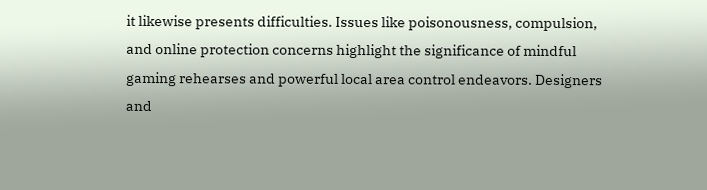it likewise presents difficulties. Issues like poisonousness, compulsion, and online protection concerns highlight the significance of mindful gaming rehearses and powerful local area control endeavors. Designers and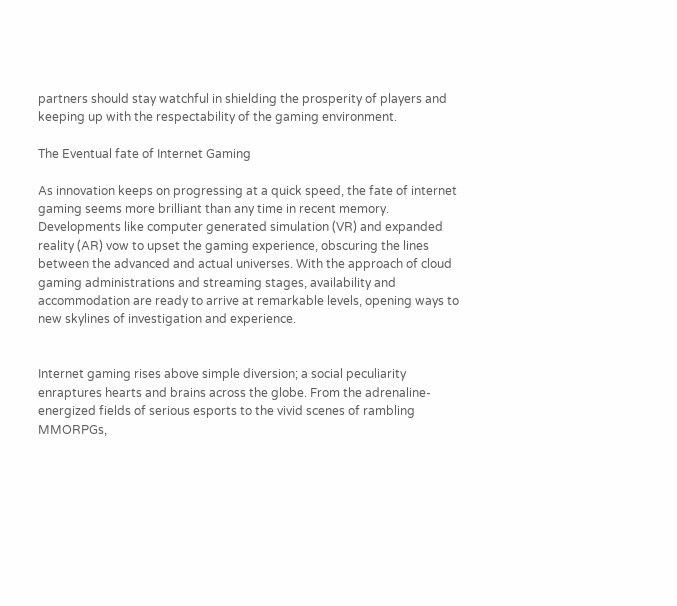partners should stay watchful in shielding the prosperity of players and keeping up with the respectability of the gaming environment.

The Eventual fate of Internet Gaming

As innovation keeps on progressing at a quick speed, the fate of internet gaming seems more brilliant than any time in recent memory. Developments like computer generated simulation (VR) and expanded reality (AR) vow to upset the gaming experience, obscuring the lines between the advanced and actual universes. With the approach of cloud gaming administrations and streaming stages, availability and accommodation are ready to arrive at remarkable levels, opening ways to new skylines of investigation and experience.


Internet gaming rises above simple diversion; a social peculiarity enraptures hearts and brains across the globe. From the adrenaline-energized fields of serious esports to the vivid scenes of rambling MMORPGs,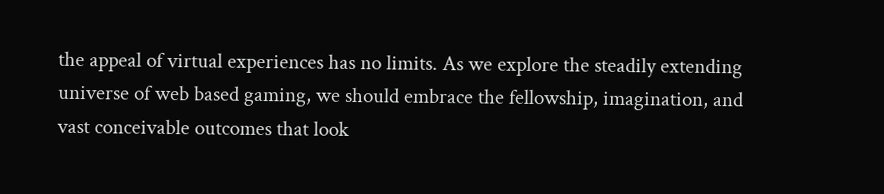the appeal of virtual experiences has no limits. As we explore the steadily extending universe of web based gaming, we should embrace the fellowship, imagination, and vast conceivable outcomes that look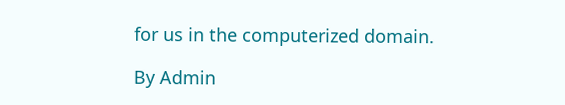for us in the computerized domain.

By Admin